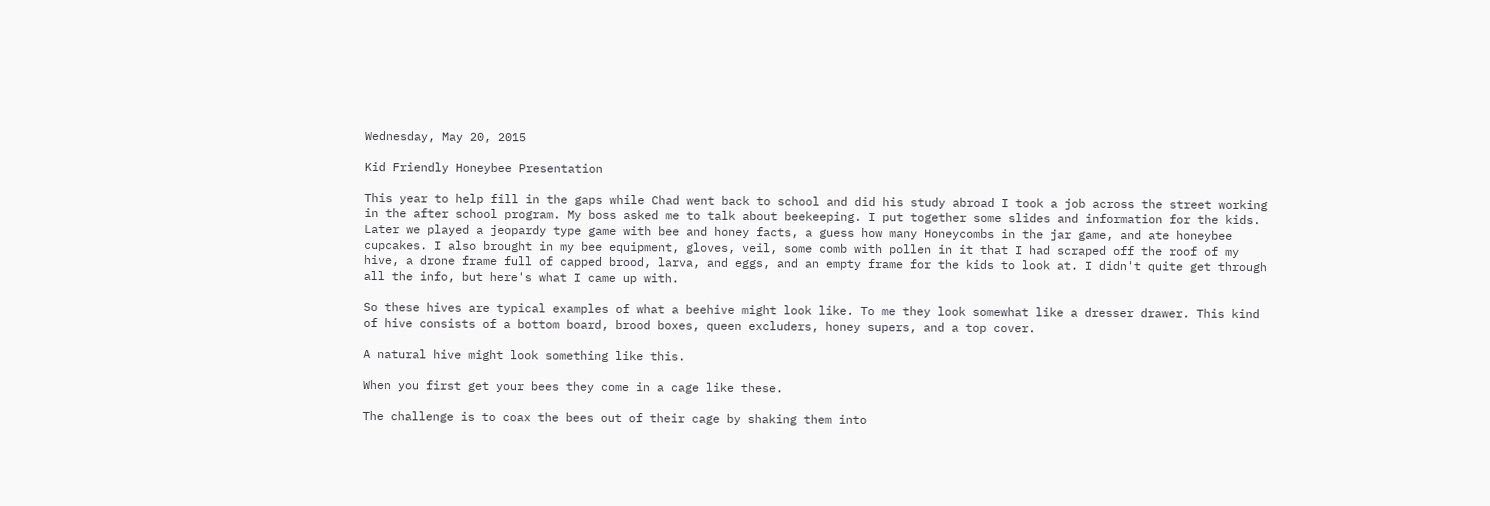Wednesday, May 20, 2015

Kid Friendly Honeybee Presentation

This year to help fill in the gaps while Chad went back to school and did his study abroad I took a job across the street working in the after school program. My boss asked me to talk about beekeeping. I put together some slides and information for the kids. Later we played a jeopardy type game with bee and honey facts, a guess how many Honeycombs in the jar game, and ate honeybee cupcakes. I also brought in my bee equipment, gloves, veil, some comb with pollen in it that I had scraped off the roof of my hive, a drone frame full of capped brood, larva, and eggs, and an empty frame for the kids to look at. I didn't quite get through all the info, but here's what I came up with.

So these hives are typical examples of what a beehive might look like. To me they look somewhat like a dresser drawer. This kind of hive consists of a bottom board, brood boxes, queen excluders, honey supers, and a top cover.

A natural hive might look something like this.

When you first get your bees they come in a cage like these.

The challenge is to coax the bees out of their cage by shaking them into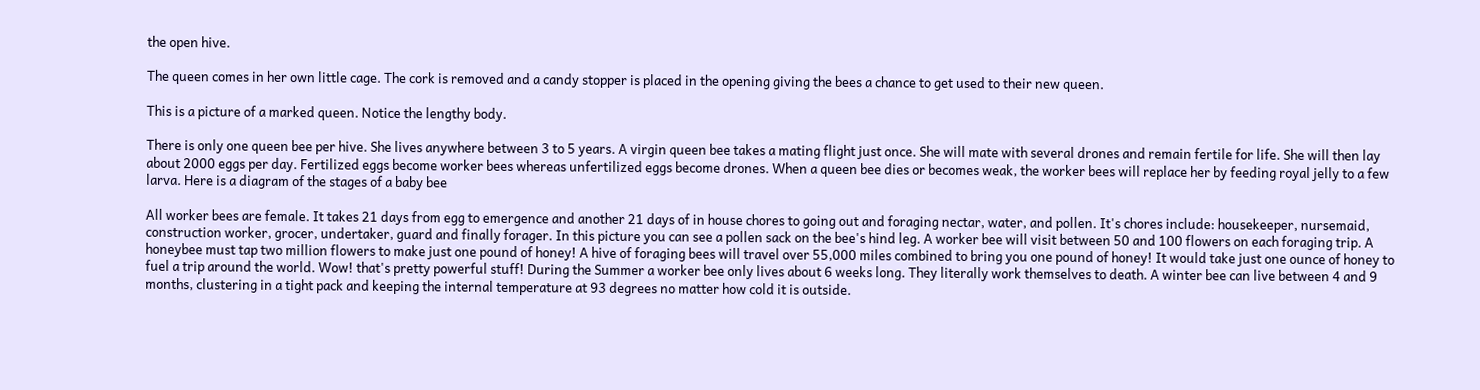the open hive.

The queen comes in her own little cage. The cork is removed and a candy stopper is placed in the opening giving the bees a chance to get used to their new queen.

This is a picture of a marked queen. Notice the lengthy body.

There is only one queen bee per hive. She lives anywhere between 3 to 5 years. A virgin queen bee takes a mating flight just once. She will mate with several drones and remain fertile for life. She will then lay about 2000 eggs per day. Fertilized eggs become worker bees whereas unfertilized eggs become drones. When a queen bee dies or becomes weak, the worker bees will replace her by feeding royal jelly to a few larva. Here is a diagram of the stages of a baby bee

All worker bees are female. It takes 21 days from egg to emergence and another 21 days of in house chores to going out and foraging nectar, water, and pollen. It's chores include: housekeeper, nursemaid, construction worker, grocer, undertaker, guard and finally forager. In this picture you can see a pollen sack on the bee's hind leg. A worker bee will visit between 50 and 100 flowers on each foraging trip. A honeybee must tap two million flowers to make just one pound of honey! A hive of foraging bees will travel over 55,000 miles combined to bring you one pound of honey! It would take just one ounce of honey to fuel a trip around the world. Wow! that's pretty powerful stuff! During the Summer a worker bee only lives about 6 weeks long. They literally work themselves to death. A winter bee can live between 4 and 9 months, clustering in a tight pack and keeping the internal temperature at 93 degrees no matter how cold it is outside.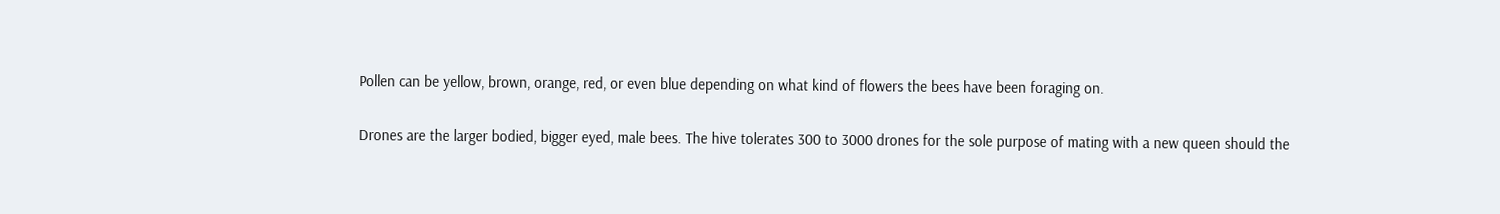Pollen can be yellow, brown, orange, red, or even blue depending on what kind of flowers the bees have been foraging on.

Drones are the larger bodied, bigger eyed, male bees. The hive tolerates 300 to 3000 drones for the sole purpose of mating with a new queen should the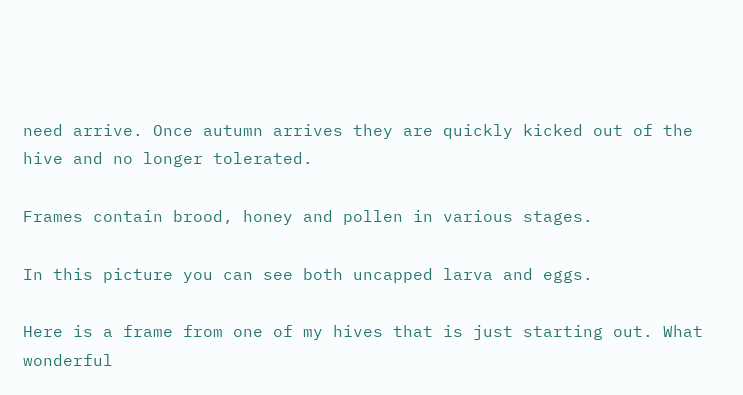need arrive. Once autumn arrives they are quickly kicked out of the hive and no longer tolerated.

Frames contain brood, honey and pollen in various stages.

In this picture you can see both uncapped larva and eggs.

Here is a frame from one of my hives that is just starting out. What wonderful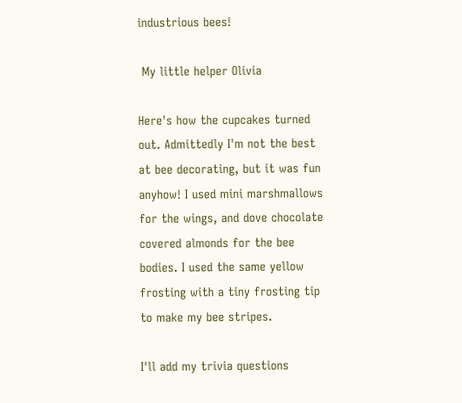industrious bees!

 My little helper Olivia

Here's how the cupcakes turned out. Admittedly I'm not the best at bee decorating, but it was fun anyhow! I used mini marshmallows for the wings, and dove chocolate covered almonds for the bee bodies. I used the same yellow frosting with a tiny frosting tip to make my bee stripes.

I'll add my trivia questions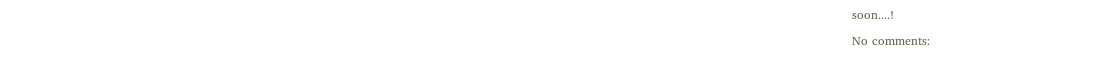soon....!

No comments: